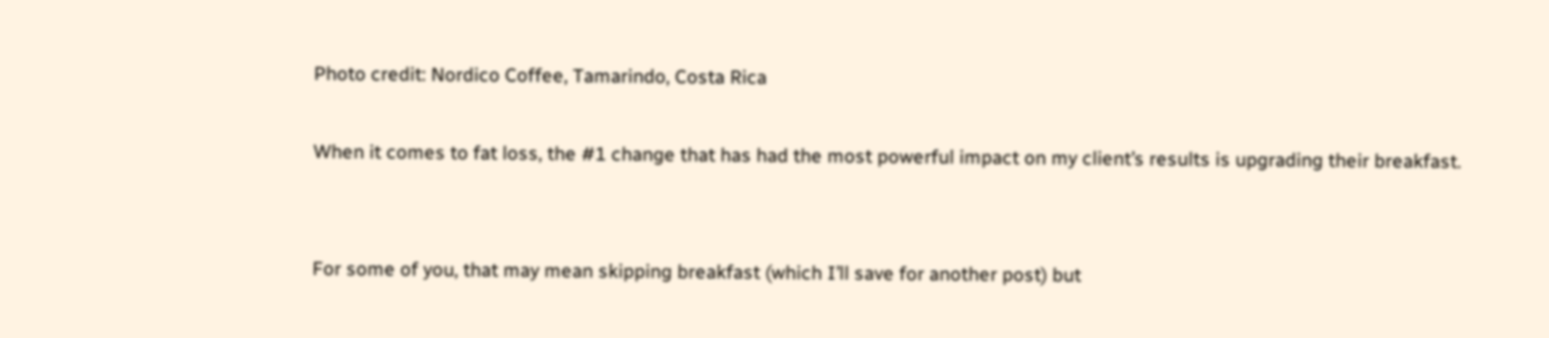Photo credit: Nordico Coffee, Tamarindo, Costa Rica

When it comes to fat loss, the #1 change that has had the most powerful impact on my client’s results is upgrading their breakfast.


For some of you, that may mean skipping breakfast (which I’ll save for another post) but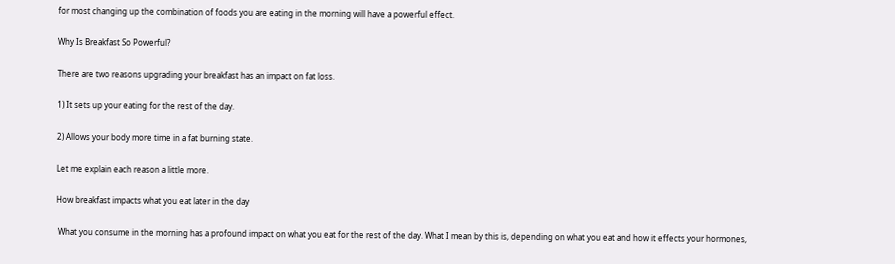for most changing up the combination of foods you are eating in the morning will have a powerful effect.

Why Is Breakfast So Powerful?

There are two reasons upgrading your breakfast has an impact on fat loss.

1) It sets up your eating for the rest of the day.

2) Allows your body more time in a fat burning state.

Let me explain each reason a little more.

How breakfast impacts what you eat later in the day

 What you consume in the morning has a profound impact on what you eat for the rest of the day. What I mean by this is, depending on what you eat and how it effects your hormones,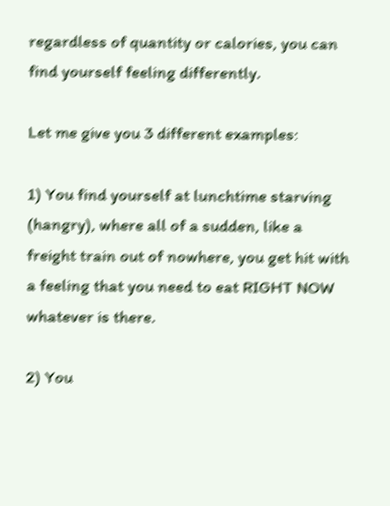regardless of quantity or calories, you can find yourself feeling differently.

Let me give you 3 different examples:

1) You find yourself at lunchtime starving (hangry), where all of a sudden, like a freight train out of nowhere, you get hit with a feeling that you need to eat RIGHT NOW whatever is there.

2) You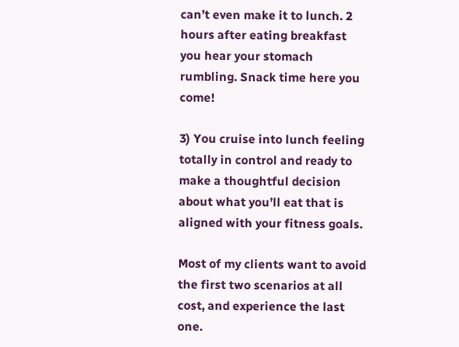can’t even make it to lunch. 2 hours after eating breakfast you hear your stomach rumbling. Snack time here you come!

3) You cruise into lunch feeling totally in control and ready to make a thoughtful decision about what you’ll eat that is aligned with your fitness goals.

Most of my clients want to avoid the first two scenarios at all cost, and experience the last one.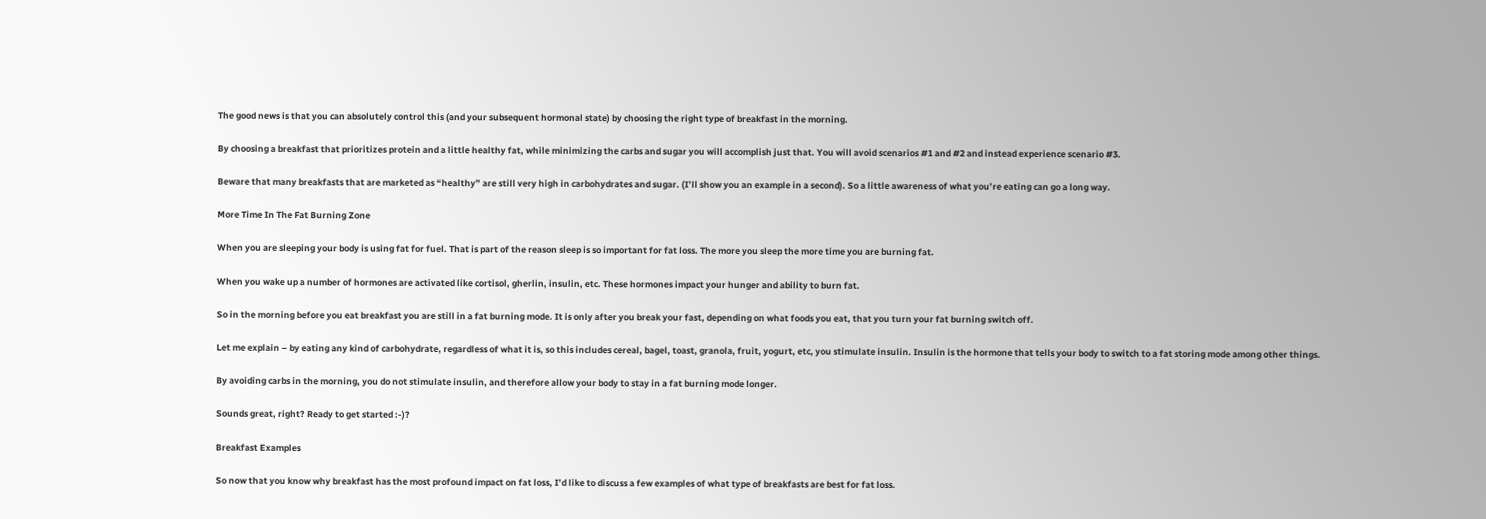The good news is that you can absolutely control this (and your subsequent hormonal state) by choosing the right type of breakfast in the morning.

By choosing a breakfast that prioritizes protein and a little healthy fat, while minimizing the carbs and sugar you will accomplish just that. You will avoid scenarios #1 and #2 and instead experience scenario #3.

Beware that many breakfasts that are marketed as “healthy” are still very high in carbohydrates and sugar. (I’ll show you an example in a second). So a little awareness of what you’re eating can go a long way.

More Time In The Fat Burning Zone

When you are sleeping your body is using fat for fuel. That is part of the reason sleep is so important for fat loss. The more you sleep the more time you are burning fat.

When you wake up a number of hormones are activated like cortisol, gherlin, insulin, etc. These hormones impact your hunger and ability to burn fat.

So in the morning before you eat breakfast you are still in a fat burning mode. It is only after you break your fast, depending on what foods you eat, that you turn your fat burning switch off.

Let me explain – by eating any kind of carbohydrate, regardless of what it is, so this includes cereal, bagel, toast, granola, fruit, yogurt, etc, you stimulate insulin. Insulin is the hormone that tells your body to switch to a fat storing mode among other things.

By avoiding carbs in the morning, you do not stimulate insulin, and therefore allow your body to stay in a fat burning mode longer.

Sounds great, right? Ready to get started :-)?

Breakfast Examples

So now that you know why breakfast has the most profound impact on fat loss, I’d like to discuss a few examples of what type of breakfasts are best for fat loss.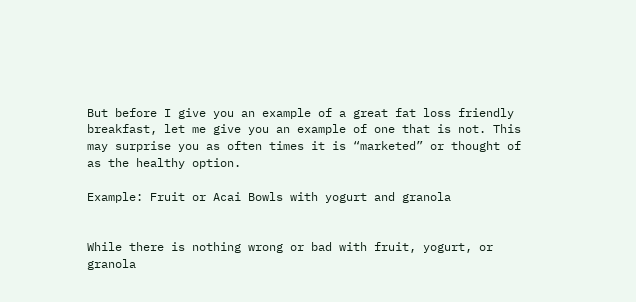But before I give you an example of a great fat loss friendly breakfast, let me give you an example of one that is not. This may surprise you as often times it is “marketed” or thought of as the healthy option.

Example: Fruit or Acai Bowls with yogurt and granola


While there is nothing wrong or bad with fruit, yogurt, or granola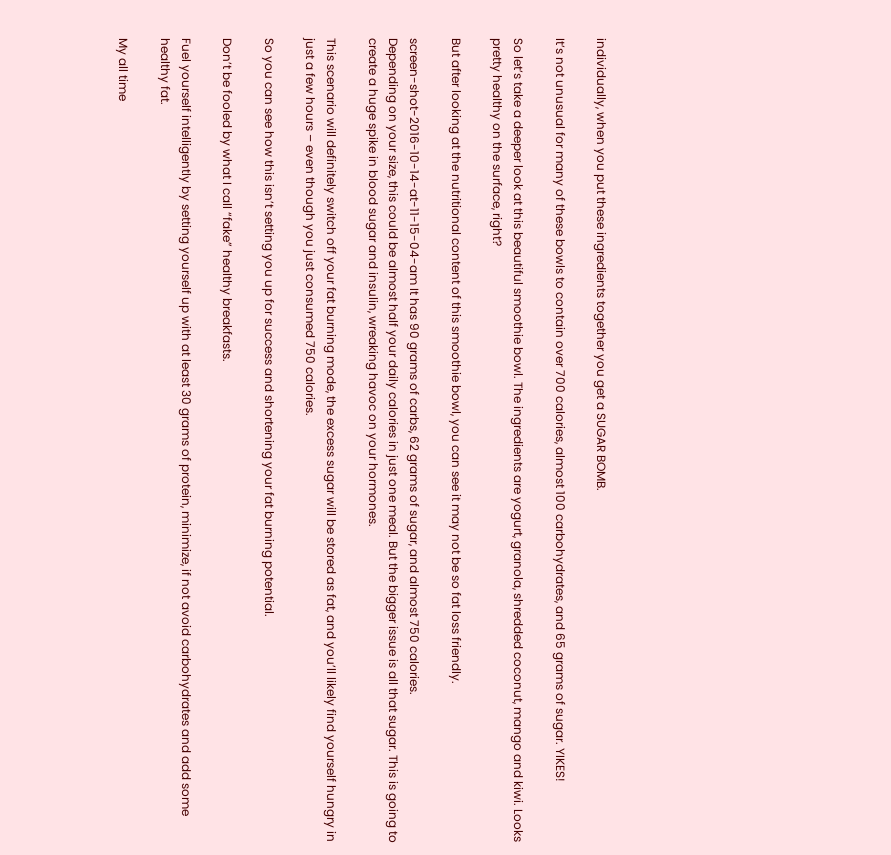individually, when you put these ingredients together you get a SUGAR BOMB.

It’s not unusual for many of these bowls to contain over 700 calories, almost 100 carbohydrates, and 65 grams of sugar. YIKES!

So let’s take a deeper look at this beautiful smoothie bowl. The ingredients are yogurt, granola, shredded coconut, mango and kiwi. Looks pretty healthy on the surface, right?

But after looking at the nutritional content of this smoothie bowl, you can see it may not be so fat loss friendly.

screen-shot-2016-10-14-at-11-15-04-am It has 90 grams of carbs, 62 grams of sugar, and almost 750 calories.
Depending on your size, this could be almost half your daily calories in just one meal. But the bigger issue is all that sugar. This is going to create a huge spike in blood sugar and insulin, wreaking havoc on your hormones.

This scenario will definitely switch off your fat burning mode, the excess sugar will be stored as fat, and you’ll likely find yourself hungry in just a few hours – even though you just consumed 750 calories.

So you can see how this isn’t setting you up for success and shortening your fat burning potential.

Don’t be fooled by what I call “fake” healthy breakfasts.

Fuel yourself intelligently by setting yourself up with at least 30 grams of protein, minimize, if not avoid carbohydrates and add some healthy fat.

My all time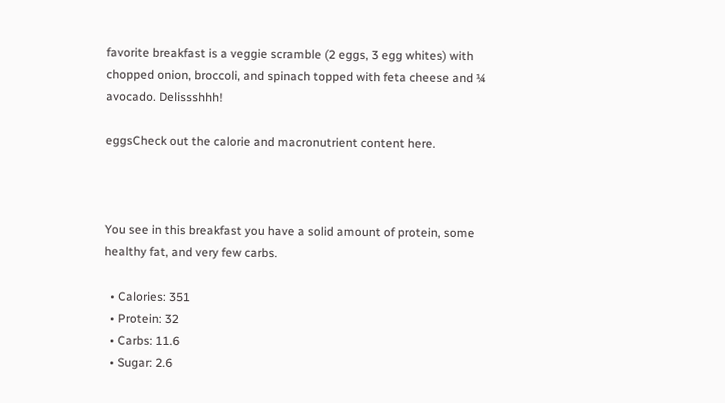favorite breakfast is a veggie scramble (2 eggs, 3 egg whites) with chopped onion, broccoli, and spinach topped with feta cheese and ¼ avocado. Delissshhh!

eggsCheck out the calorie and macronutrient content here.



You see in this breakfast you have a solid amount of protein, some healthy fat, and very few carbs.

  • Calories: 351
  • Protein: 32
  • Carbs: 11.6
  • Sugar: 2.6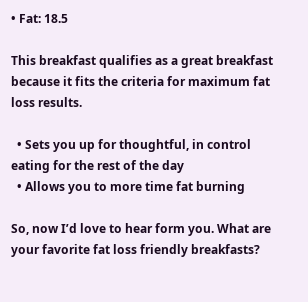• Fat: 18.5

This breakfast qualifies as a great breakfast because it fits the criteria for maximum fat loss results.

  • Sets you up for thoughtful, in control eating for the rest of the day
  • Allows you to more time fat burning

So, now I’d love to hear form you. What are your favorite fat loss friendly breakfasts?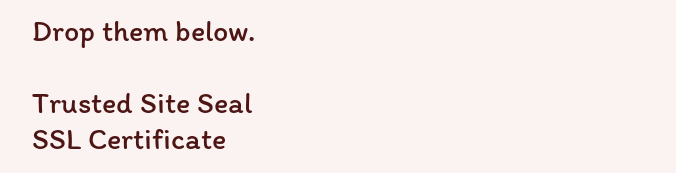Drop them below.

Trusted Site Seal
SSL Certificate